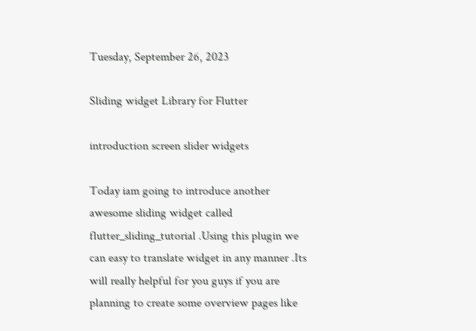Tuesday, September 26, 2023

Sliding widget Library for Flutter

introduction screen slider widgets

Today iam going to introduce another awesome sliding widget called flutter_sliding_tutorial .Using this plugin we can easy to translate widget in any manner .Its will really helpful for you guys if you are planning to create some overview pages like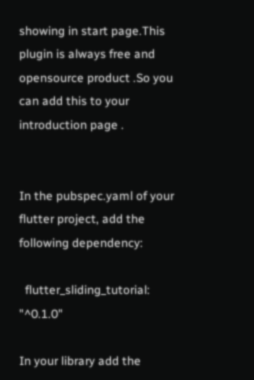showing in start page.This plugin is always free and opensource product .So you can add this to your introduction page .


In the pubspec.yaml of your flutter project, add the following dependency:

  flutter_sliding_tutorial: "^0.1.0"

In your library add the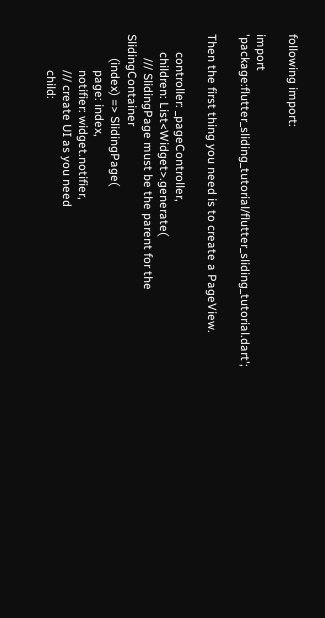following import:

import 'package:flutter_sliding_tutorial/flutter_sliding_tutorial.dart';

Then the first thing you need is to create a PageView.

      controller: _pageController,
      children: List<Widget>.generate(
        /// SlidingPage must be the parent for the SlidingContainer
        (index) => SlidingPage(
            page: index,
            notifier: widget.notifier,
            /// create UI as you need
            child: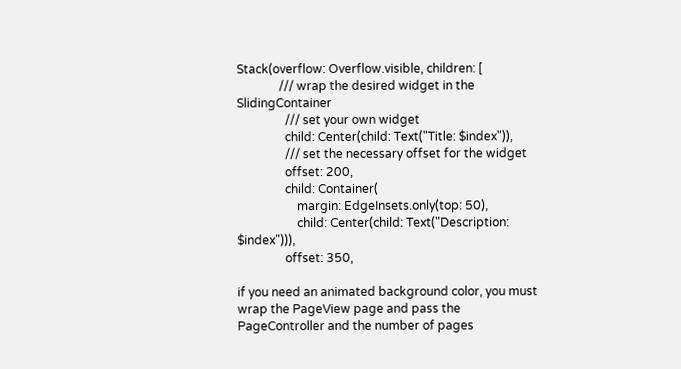Stack(overflow: Overflow.visible, children: [
              /// wrap the desired widget in the SlidingContainer
                /// set your own widget
                child: Center(child: Text("Title: $index")),
                /// set the necessary offset for the widget
                offset: 200,
                child: Container(
                    margin: EdgeInsets.only(top: 50),
                    child: Center(child: Text("Description: $index"))),
                offset: 350,

if you need an animated background color, you must wrap the PageView page and pass the PageController and the number of pages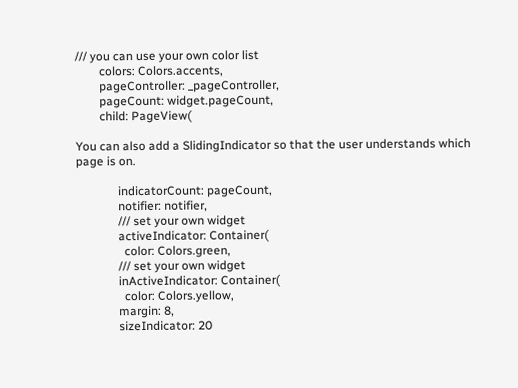/// you can use your own color list
        colors: Colors.accents,
        pageController: _pageController,
        pageCount: widget.pageCount,
        child: PageView(

You can also add a SlidingIndicator so that the user understands which page is on.

              indicatorCount: pageCount,
              notifier: notifier,
              /// set your own widget
              activeIndicator: Container(
                color: Colors.green,
              /// set your own widget
              inActiveIndicator: Container(
                color: Colors.yellow,
              margin: 8,
              sizeIndicator: 20